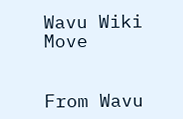Wavu Wiki Move


From Wavu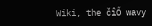Wiki, the čîŐ wavy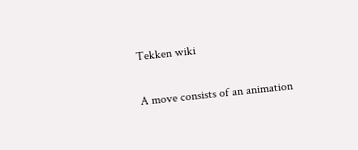Tekken wiki

A move consists of an animation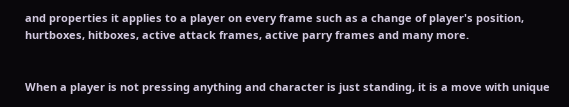and properties it applies to a player on every frame such as a change of player's position, hurtboxes, hitboxes, active attack frames, active parry frames and many more.


When a player is not pressing anything and character is just standing, it is a move with unique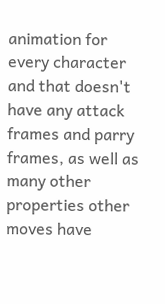animation for every character and that doesn't have any attack frames and parry frames, as well as many other properties other moves have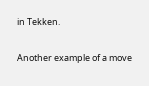in Tekken.

Another example of a move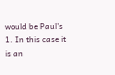would be Paul's 1. In this case it is an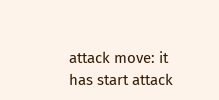attack move: it has start attack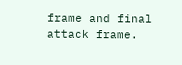frame and final attack frame.